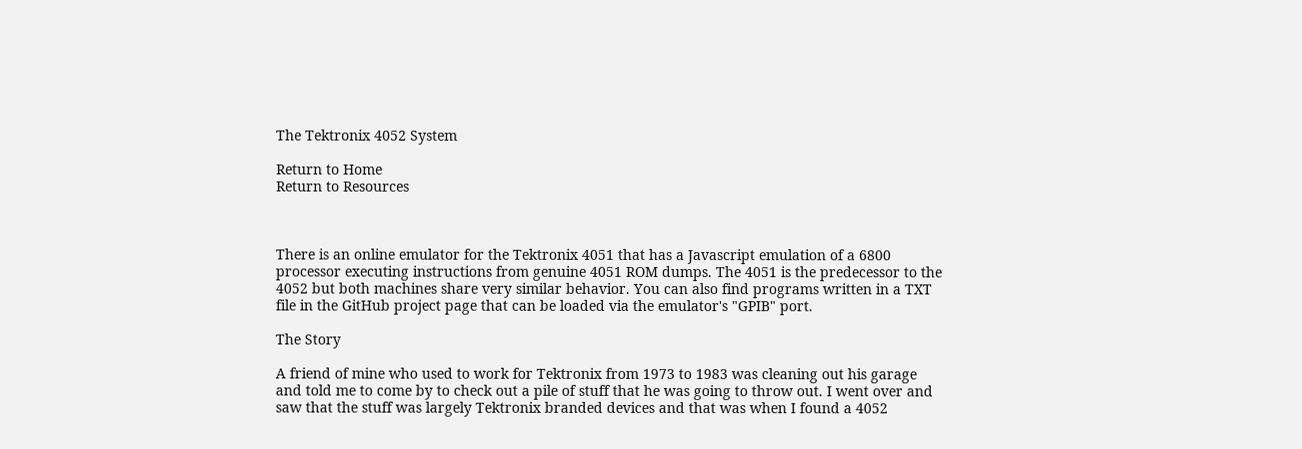The Tektronix 4052 System

Return to Home
Return to Resources



There is an online emulator for the Tektronix 4051 that has a Javascript emulation of a 6800 processor executing instructions from genuine 4051 ROM dumps. The 4051 is the predecessor to the 4052 but both machines share very similar behavior. You can also find programs written in a TXT file in the GitHub project page that can be loaded via the emulator's "GPIB" port.

The Story

A friend of mine who used to work for Tektronix from 1973 to 1983 was cleaning out his garage and told me to come by to check out a pile of stuff that he was going to throw out. I went over and saw that the stuff was largely Tektronix branded devices and that was when I found a 4052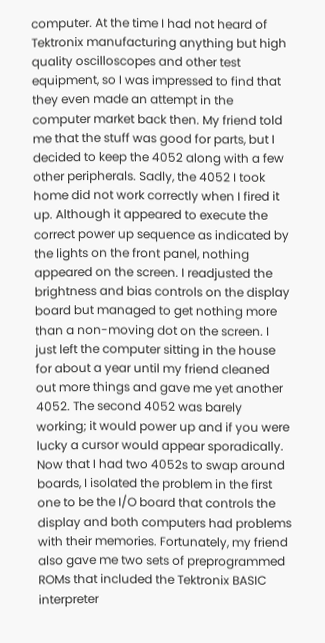computer. At the time I had not heard of Tektronix manufacturing anything but high quality oscilloscopes and other test equipment, so I was impressed to find that they even made an attempt in the computer market back then. My friend told me that the stuff was good for parts, but I decided to keep the 4052 along with a few other peripherals. Sadly, the 4052 I took home did not work correctly when I fired it up. Although it appeared to execute the correct power up sequence as indicated by the lights on the front panel, nothing appeared on the screen. I readjusted the brightness and bias controls on the display board but managed to get nothing more than a non-moving dot on the screen. I just left the computer sitting in the house for about a year until my friend cleaned out more things and gave me yet another 4052. The second 4052 was barely working; it would power up and if you were lucky a cursor would appear sporadically. Now that I had two 4052s to swap around boards, I isolated the problem in the first one to be the I/O board that controls the display and both computers had problems with their memories. Fortunately, my friend also gave me two sets of preprogrammed ROMs that included the Tektronix BASIC interpreter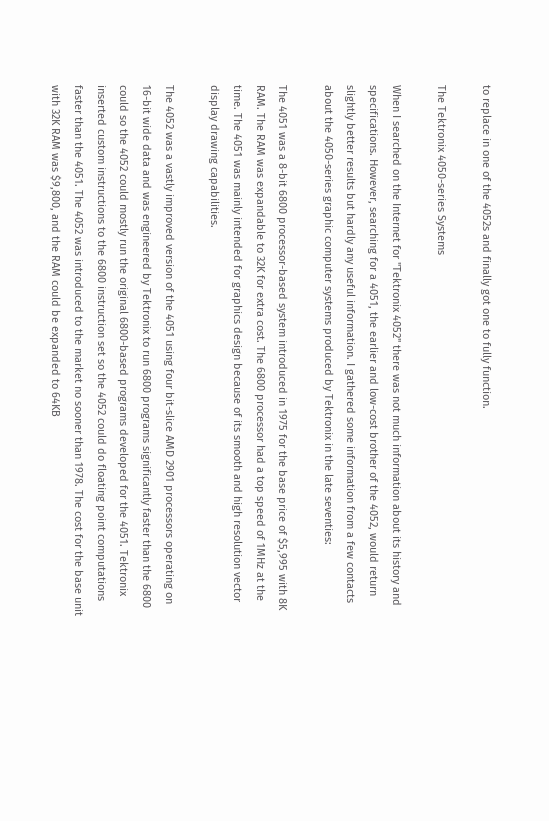to replace in one of the 4052s and finally got one to fully function.

The Tektronix 4050-series Systems

When I searched on the Internet for "Tektronix 4052" there was not much information about its history and specifications. However, searching for a 4051, the earlier and low-cost brother of the 4052, would return slightly better results but hardly any useful information. I gathered some information from a few contacts about the 4050-series graphic computer systems produced by Tektronix in the late seventies:

The 4051 was a 8-bit 6800 processor-based system introduced in 1975 for the base price of $5,995 with 8K RAM. The RAM was expandable to 32K for extra cost. The 6800 processor had a top speed of 1MHz at the time. The 4051 was mainly intended for graphics design because of its smooth and high resolution vector display drawing capabilities.

The 4052 was a vastly improved version of the 4051 using four bit-slice AMD 2901 processors operating on 16-bit wide data and was engineered by Tektronix to run 6800 programs significantly faster than the 6800 could so the 4052 could mostly run the original 6800-based programs developed for the 4051. Tektronix inserted custom instructions to the 6800 instruction set so the 4052 could do floating point computations faster than the 4051. The 4052 was introduced to the market no sooner than 1978. The cost for the base unit with 32K RAM was $9,800, and the RAM could be expanded to 64KB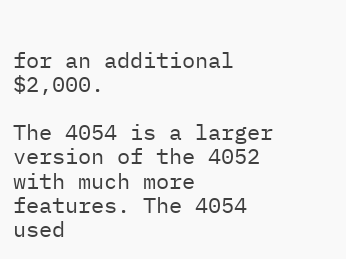for an additional $2,000.

The 4054 is a larger version of the 4052 with much more features. The 4054 used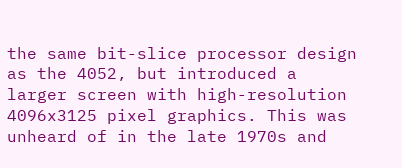the same bit-slice processor design as the 4052, but introduced a larger screen with high-resolution 4096x3125 pixel graphics. This was unheard of in the late 1970s and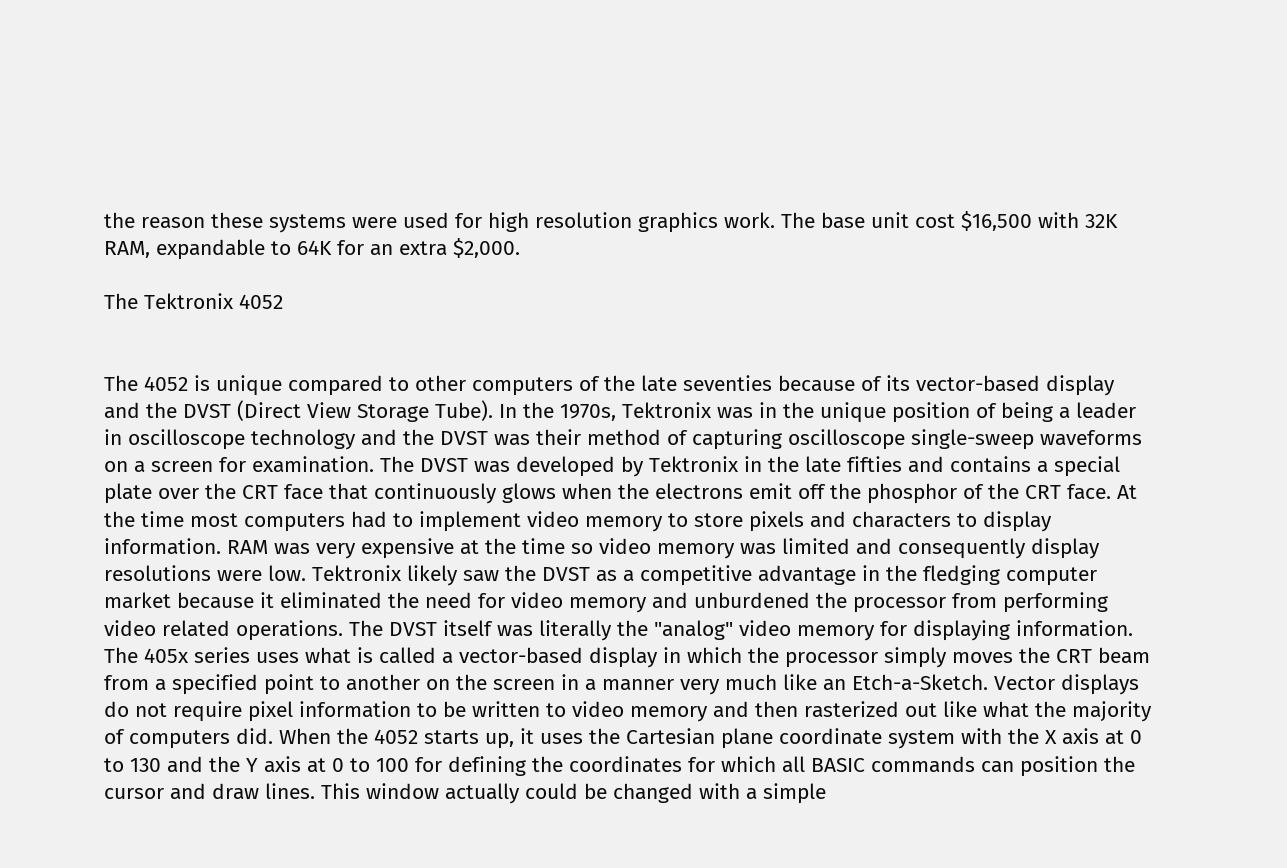the reason these systems were used for high resolution graphics work. The base unit cost $16,500 with 32K RAM, expandable to 64K for an extra $2,000.

The Tektronix 4052


The 4052 is unique compared to other computers of the late seventies because of its vector-based display and the DVST (Direct View Storage Tube). In the 1970s, Tektronix was in the unique position of being a leader in oscilloscope technology and the DVST was their method of capturing oscilloscope single-sweep waveforms on a screen for examination. The DVST was developed by Tektronix in the late fifties and contains a special plate over the CRT face that continuously glows when the electrons emit off the phosphor of the CRT face. At the time most computers had to implement video memory to store pixels and characters to display information. RAM was very expensive at the time so video memory was limited and consequently display resolutions were low. Tektronix likely saw the DVST as a competitive advantage in the fledging computer market because it eliminated the need for video memory and unburdened the processor from performing video related operations. The DVST itself was literally the "analog" video memory for displaying information. The 405x series uses what is called a vector-based display in which the processor simply moves the CRT beam from a specified point to another on the screen in a manner very much like an Etch-a-Sketch. Vector displays do not require pixel information to be written to video memory and then rasterized out like what the majority of computers did. When the 4052 starts up, it uses the Cartesian plane coordinate system with the X axis at 0 to 130 and the Y axis at 0 to 100 for defining the coordinates for which all BASIC commands can position the cursor and draw lines. This window actually could be changed with a simple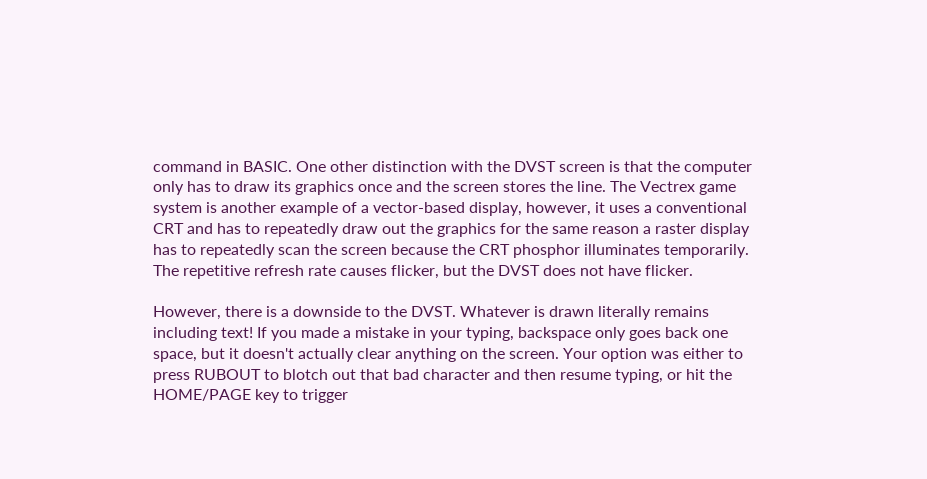command in BASIC. One other distinction with the DVST screen is that the computer only has to draw its graphics once and the screen stores the line. The Vectrex game system is another example of a vector-based display, however, it uses a conventional CRT and has to repeatedly draw out the graphics for the same reason a raster display has to repeatedly scan the screen because the CRT phosphor illuminates temporarily. The repetitive refresh rate causes flicker, but the DVST does not have flicker.

However, there is a downside to the DVST. Whatever is drawn literally remains including text! If you made a mistake in your typing, backspace only goes back one space, but it doesn't actually clear anything on the screen. Your option was either to press RUBOUT to blotch out that bad character and then resume typing, or hit the HOME/PAGE key to trigger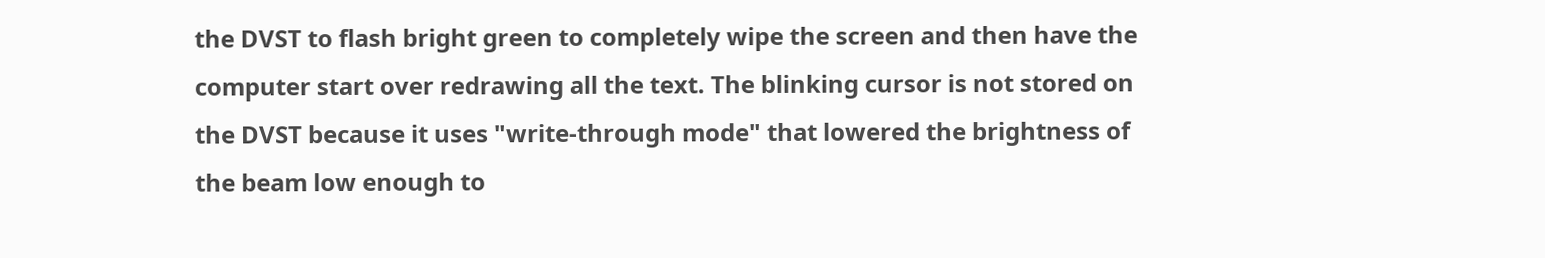the DVST to flash bright green to completely wipe the screen and then have the computer start over redrawing all the text. The blinking cursor is not stored on the DVST because it uses "write-through mode" that lowered the brightness of the beam low enough to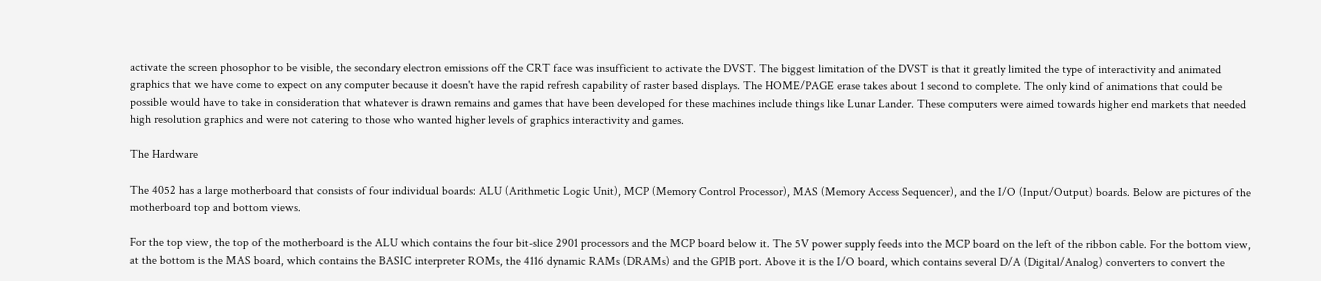activate the screen phosophor to be visible, the secondary electron emissions off the CRT face was insufficient to activate the DVST. The biggest limitation of the DVST is that it greatly limited the type of interactivity and animated graphics that we have come to expect on any computer because it doesn't have the rapid refresh capability of raster based displays. The HOME/PAGE erase takes about 1 second to complete. The only kind of animations that could be possible would have to take in consideration that whatever is drawn remains and games that have been developed for these machines include things like Lunar Lander. These computers were aimed towards higher end markets that needed high resolution graphics and were not catering to those who wanted higher levels of graphics interactivity and games.

The Hardware

The 4052 has a large motherboard that consists of four individual boards: ALU (Arithmetic Logic Unit), MCP (Memory Control Processor), MAS (Memory Access Sequencer), and the I/O (Input/Output) boards. Below are pictures of the motherboard top and bottom views.

For the top view, the top of the motherboard is the ALU which contains the four bit-slice 2901 processors and the MCP board below it. The 5V power supply feeds into the MCP board on the left of the ribbon cable. For the bottom view, at the bottom is the MAS board, which contains the BASIC interpreter ROMs, the 4116 dynamic RAMs (DRAMs) and the GPIB port. Above it is the I/O board, which contains several D/A (Digital/Analog) converters to convert the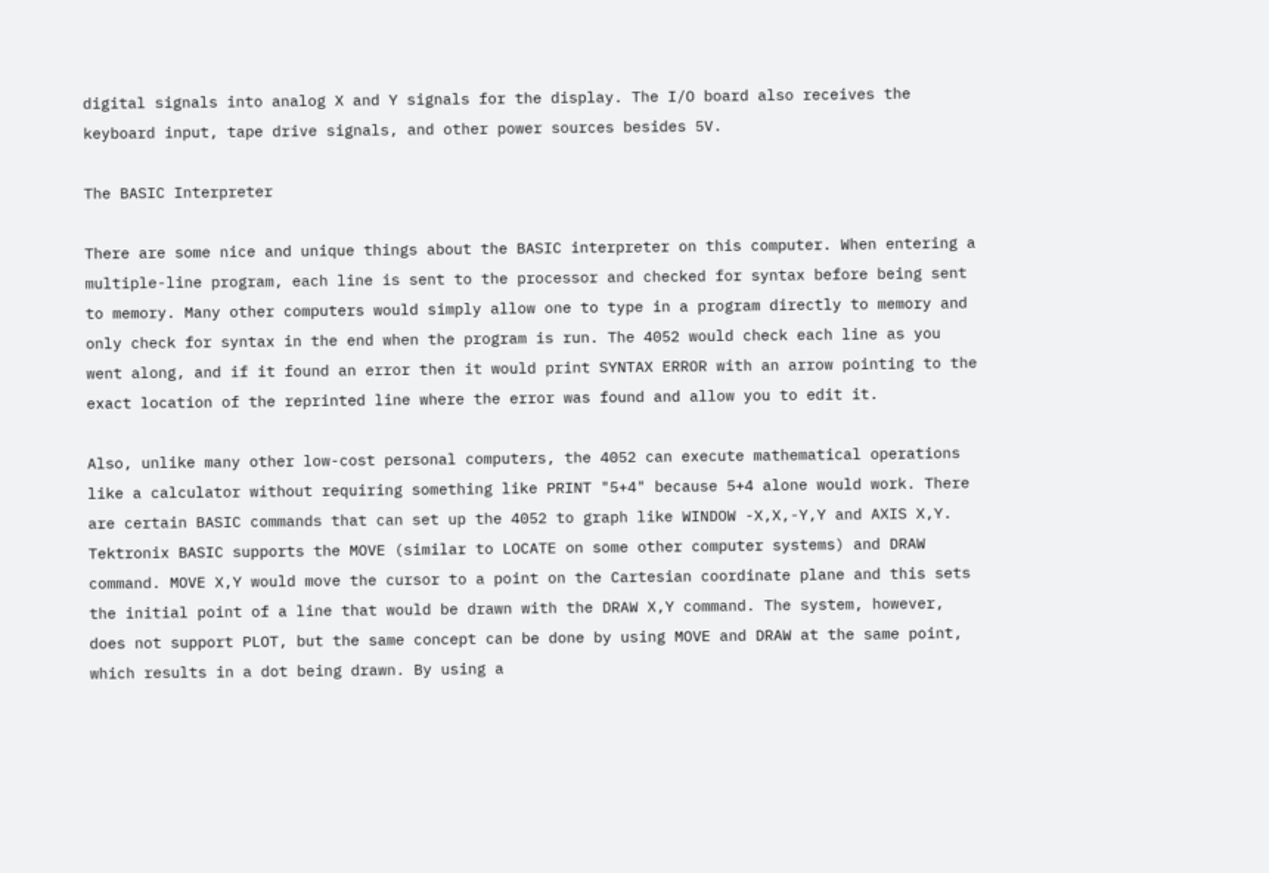digital signals into analog X and Y signals for the display. The I/O board also receives the keyboard input, tape drive signals, and other power sources besides 5V.

The BASIC Interpreter

There are some nice and unique things about the BASIC interpreter on this computer. When entering a multiple-line program, each line is sent to the processor and checked for syntax before being sent to memory. Many other computers would simply allow one to type in a program directly to memory and only check for syntax in the end when the program is run. The 4052 would check each line as you went along, and if it found an error then it would print SYNTAX ERROR with an arrow pointing to the exact location of the reprinted line where the error was found and allow you to edit it.

Also, unlike many other low-cost personal computers, the 4052 can execute mathematical operations like a calculator without requiring something like PRINT "5+4" because 5+4 alone would work. There are certain BASIC commands that can set up the 4052 to graph like WINDOW -X,X,-Y,Y and AXIS X,Y. Tektronix BASIC supports the MOVE (similar to LOCATE on some other computer systems) and DRAW command. MOVE X,Y would move the cursor to a point on the Cartesian coordinate plane and this sets the initial point of a line that would be drawn with the DRAW X,Y command. The system, however, does not support PLOT, but the same concept can be done by using MOVE and DRAW at the same point, which results in a dot being drawn. By using a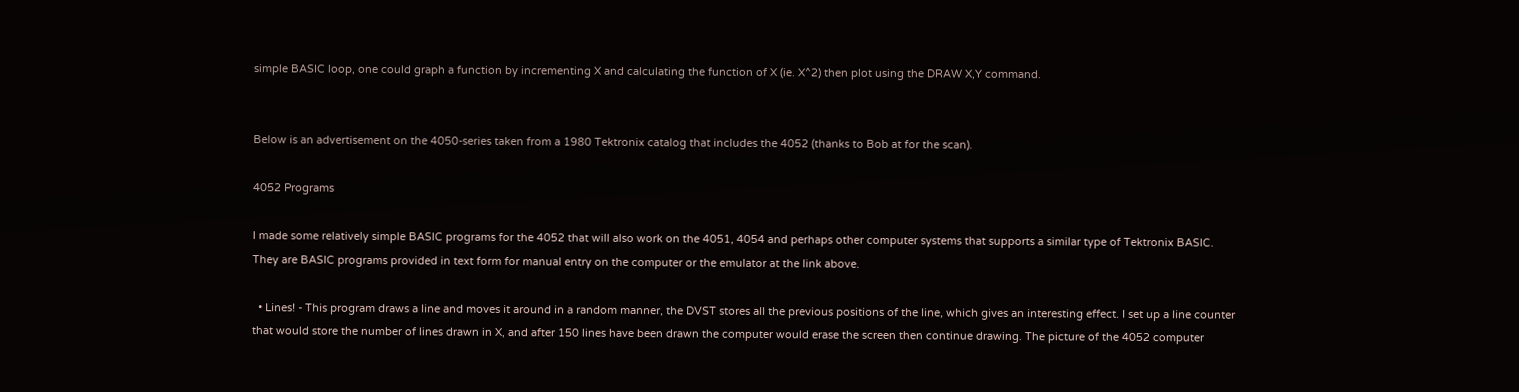simple BASIC loop, one could graph a function by incrementing X and calculating the function of X (ie. X^2) then plot using the DRAW X,Y command.


Below is an advertisement on the 4050-series taken from a 1980 Tektronix catalog that includes the 4052 (thanks to Bob at for the scan).

4052 Programs

I made some relatively simple BASIC programs for the 4052 that will also work on the 4051, 4054 and perhaps other computer systems that supports a similar type of Tektronix BASIC. They are BASIC programs provided in text form for manual entry on the computer or the emulator at the link above.

  • Lines! - This program draws a line and moves it around in a random manner, the DVST stores all the previous positions of the line, which gives an interesting effect. I set up a line counter that would store the number of lines drawn in X, and after 150 lines have been drawn the computer would erase the screen then continue drawing. The picture of the 4052 computer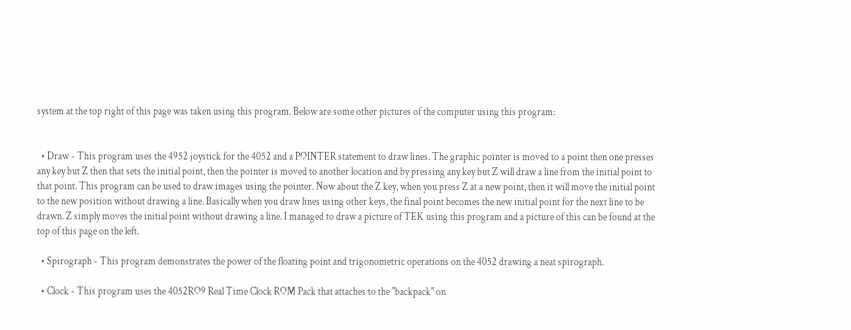system at the top right of this page was taken using this program. Below are some other pictures of the computer using this program:


  • Draw - This program uses the 4952 joystick for the 4052 and a POINTER statement to draw lines. The graphic pointer is moved to a point then one presses any key but Z then that sets the initial point, then the pointer is moved to another location and by pressing any key but Z will draw a line from the initial point to that point. This program can be used to draw images using the pointer. Now about the Z key, when you press Z at a new point, then it will move the initial point to the new position without drawing a line. Basically when you draw lines using other keys, the final point becomes the new initial point for the next line to be drawn. Z simply moves the initial point without drawing a line. I managed to draw a picture of TEK using this program and a picture of this can be found at the top of this page on the left.

  • Spirograph - This program demonstrates the power of the floating point and trigonometric operations on the 4052 drawing a neat spirograph.

  • Clock - This program uses the 4052RO9 Real Time Clock ROM Pack that attaches to the "backpack" on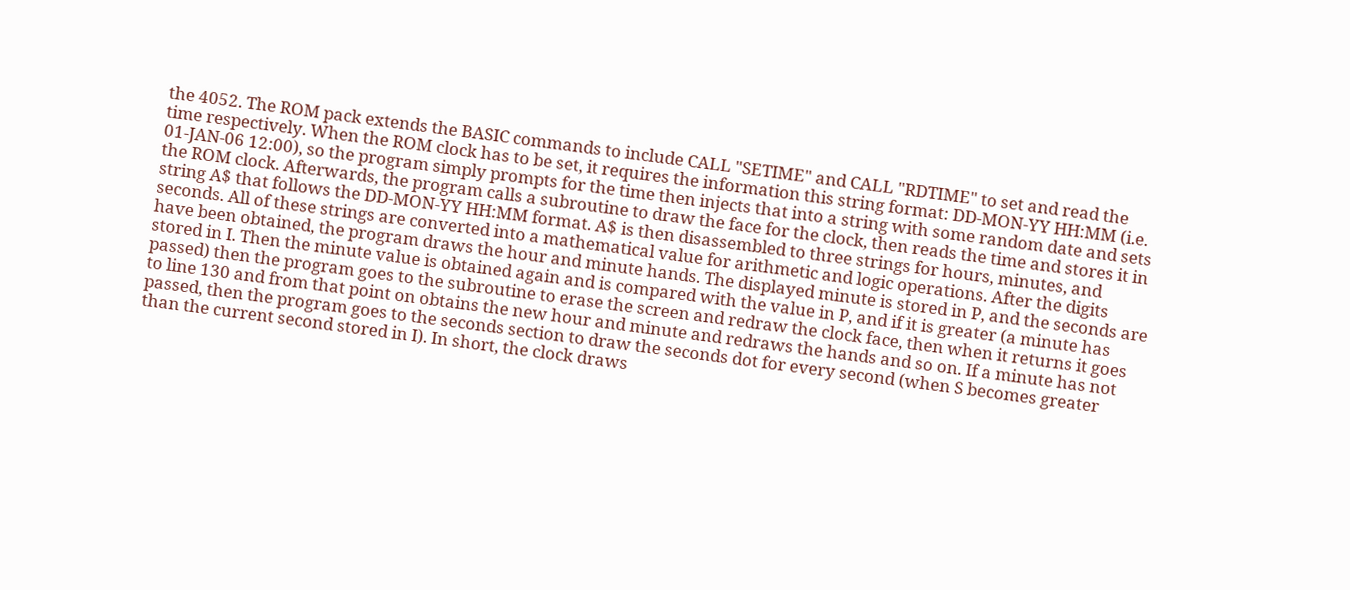the 4052. The ROM pack extends the BASIC commands to include CALL "SETIME" and CALL "RDTIME" to set and read the time respectively. When the ROM clock has to be set, it requires the information this string format: DD-MON-YY HH:MM (i.e. 01-JAN-06 12:00), so the program simply prompts for the time then injects that into a string with some random date and sets the ROM clock. Afterwards, the program calls a subroutine to draw the face for the clock, then reads the time and stores it in string A$ that follows the DD-MON-YY HH:MM format. A$ is then disassembled to three strings for hours, minutes, and seconds. All of these strings are converted into a mathematical value for arithmetic and logic operations. After the digits have been obtained, the program draws the hour and minute hands. The displayed minute is stored in P, and the seconds are stored in I. Then the minute value is obtained again and is compared with the value in P, and if it is greater (a minute has passed) then the program goes to the subroutine to erase the screen and redraw the clock face, then when it returns it goes to line 130 and from that point on obtains the new hour and minute and redraws the hands and so on. If a minute has not passed, then the program goes to the seconds section to draw the seconds dot for every second (when S becomes greater than the current second stored in I). In short, the clock draws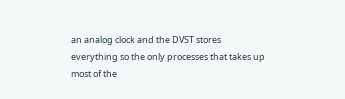an analog clock and the DVST stores everything so the only processes that takes up most of the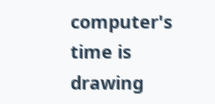computer's time is drawing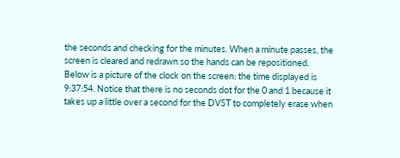the seconds and checking for the minutes. When a minute passes, the screen is cleared and redrawn so the hands can be repositioned. Below is a picture of the clock on the screen: the time displayed is 9:37:54. Notice that there is no seconds dot for the 0 and 1 because it takes up a little over a second for the DVST to completely erase when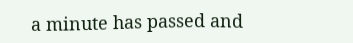a minute has passed and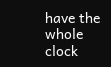have the whole clock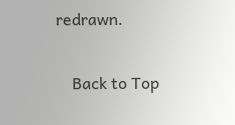redrawn.

    Back to Top